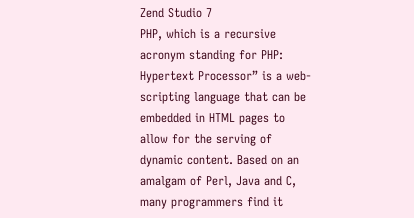Zend Studio 7
PHP, which is a recursive acronym standing for PHP: Hypertext Processor” is a web-scripting language that can be embedded in HTML pages to allow for the serving of dynamic content. Based on an amalgam of Perl, Java and C, many programmers find it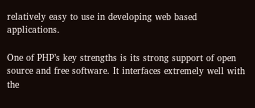relatively easy to use in developing web based applications.

One of PHP’s key strengths is its strong support of open source and free software. It interfaces extremely well with the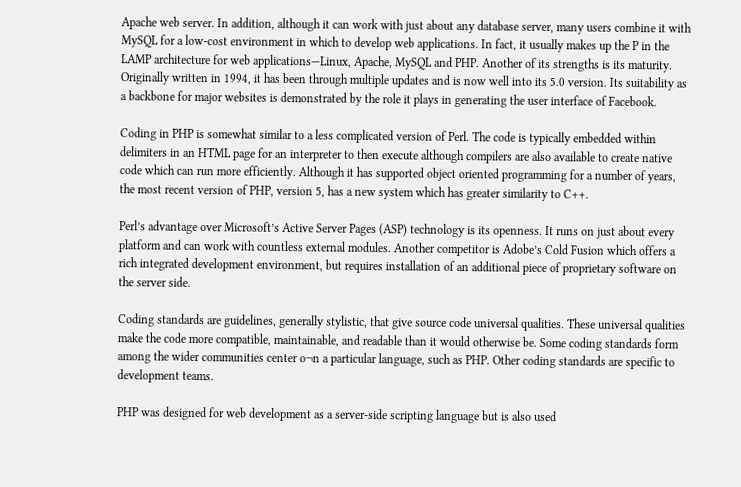Apache web server. In addition, although it can work with just about any database server, many users combine it with MySQL for a low-cost environment in which to develop web applications. In fact, it usually makes up the P in the LAMP architecture for web applications—Linux, Apache, MySQL and PHP. Another of its strengths is its maturity. Originally written in 1994, it has been through multiple updates and is now well into its 5.0 version. Its suitability as a backbone for major websites is demonstrated by the role it plays in generating the user interface of Facebook.

Coding in PHP is somewhat similar to a less complicated version of Perl. The code is typically embedded within delimiters in an HTML page for an interpreter to then execute although compilers are also available to create native code which can run more efficiently. Although it has supported object oriented programming for a number of years, the most recent version of PHP, version 5, has a new system which has greater similarity to C++.

Perl’s advantage over Microsoft’s Active Server Pages (ASP) technology is its openness. It runs on just about every platform and can work with countless external modules. Another competitor is Adobe’s Cold Fusion which offers a rich integrated development environment, but requires installation of an additional piece of proprietary software on the server side.

Coding standards are guidelines, generally stylistic, that give source code universal qualities. These universal qualities make the code more compatible, maintainable, and readable than it would otherwise be. Some coding standards form among the wider communities center o¬n a particular language, such as PHP. Other coding standards are specific to development teams.

PHP was designed for web development as a server-side scripting language but is also used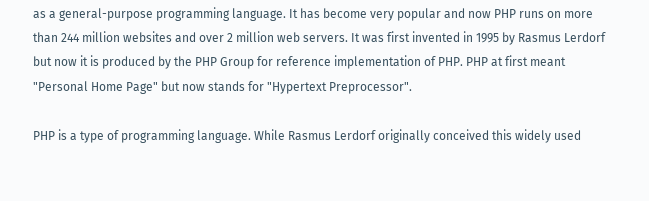as a general-purpose programming language. It has become very popular and now PHP runs on more than 244 million websites and over 2 million web servers. It was first invented in 1995 by Rasmus Lerdorf but now it is produced by the PHP Group for reference implementation of PHP. PHP at first meant "Personal Home Page" but now stands for "Hypertext Preprocessor".

PHP is a type of programming language. While Rasmus Lerdorf originally conceived this widely used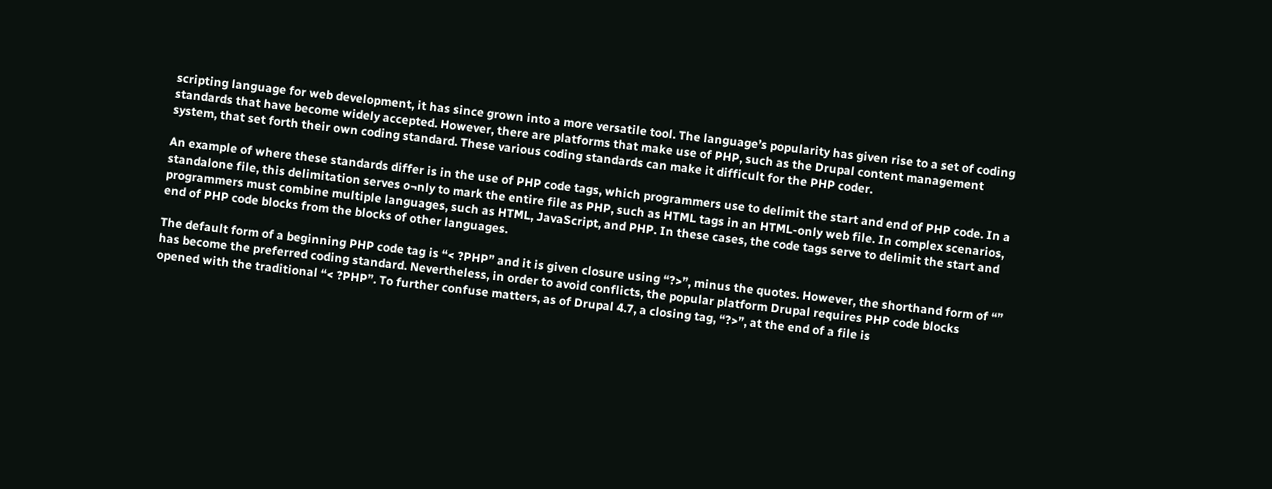scripting language for web development, it has since grown into a more versatile tool. The language’s popularity has given rise to a set of coding standards that have become widely accepted. However, there are platforms that make use of PHP, such as the Drupal content management system, that set forth their own coding standard. These various coding standards can make it difficult for the PHP coder.

An example of where these standards differ is in the use of PHP code tags, which programmers use to delimit the start and end of PHP code. In a standalone file, this delimitation serves o¬nly to mark the entire file as PHP, such as HTML tags in an HTML-only web file. In complex scenarios, programmers must combine multiple languages, such as HTML, JavaScript, and PHP. In these cases, the code tags serve to delimit the start and end of PHP code blocks from the blocks of other languages.

The default form of a beginning PHP code tag is “< ?PHP” and it is given closure using “?>”, minus the quotes. However, the shorthand form of “” has become the preferred coding standard. Nevertheless, in order to avoid conflicts, the popular platform Drupal requires PHP code blocks opened with the traditional “< ?PHP”. To further confuse matters, as of Drupal 4.7, a closing tag, “?>”, at the end of a file is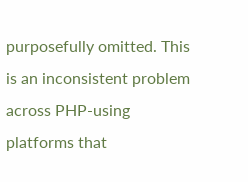purposefully omitted. This is an inconsistent problem across PHP-using platforms that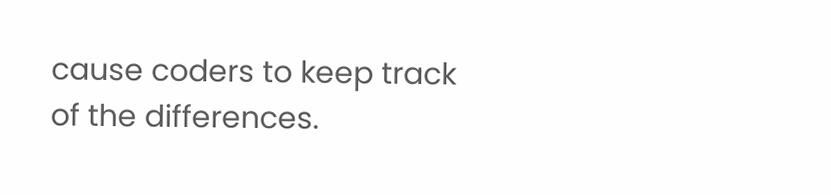cause coders to keep track of the differences.